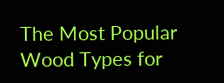The Most Popular Wood Types for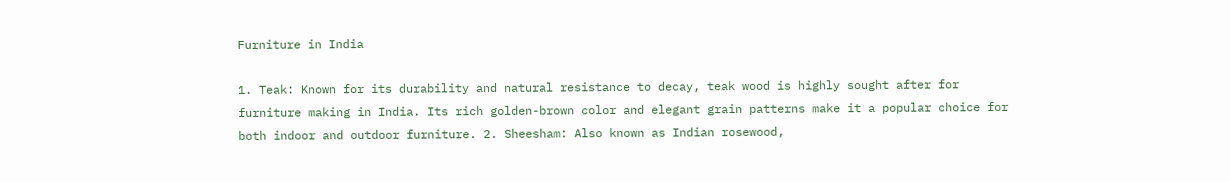Furniture in India

1. Teak: Known for its durability and natural resistance to decay, teak wood is highly sought after for furniture making in India. Its rich golden-brown color and elegant grain patterns make it a popular choice for both indoor and outdoor furniture. 2. Sheesham: Also known as Indian rosewood,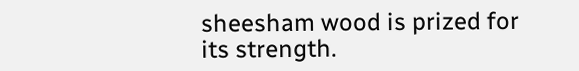sheesham wood is prized for its strength.